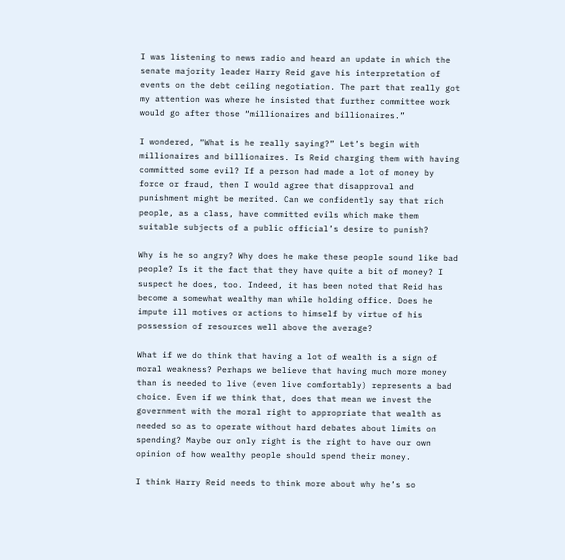I was listening to news radio and heard an update in which the senate majority leader Harry Reid gave his interpretation of events on the debt ceiling negotiation. The part that really got my attention was where he insisted that further committee work would go after those “millionaires and billionaires.”

I wondered, “What is he really saying?” Let’s begin with millionaires and billionaires. Is Reid charging them with having committed some evil? If a person had made a lot of money by force or fraud, then I would agree that disapproval and punishment might be merited. Can we confidently say that rich people, as a class, have committed evils which make them suitable subjects of a public official’s desire to punish?

Why is he so angry? Why does he make these people sound like bad people? Is it the fact that they have quite a bit of money? I suspect he does, too. Indeed, it has been noted that Reid has become a somewhat wealthy man while holding office. Does he impute ill motives or actions to himself by virtue of his possession of resources well above the average?

What if we do think that having a lot of wealth is a sign of moral weakness? Perhaps we believe that having much more money than is needed to live (even live comfortably) represents a bad choice. Even if we think that, does that mean we invest the government with the moral right to appropriate that wealth as needed so as to operate without hard debates about limits on spending? Maybe our only right is the right to have our own opinion of how wealthy people should spend their money.

I think Harry Reid needs to think more about why he’s so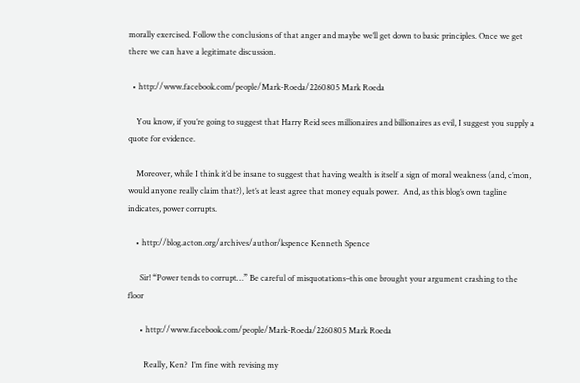morally exercised. Follow the conclusions of that anger and maybe we’ll get down to basic principles. Once we get there we can have a legitimate discussion.

  • http://www.facebook.com/people/Mark-Roeda/2260805 Mark Roeda

    You know, if you’re going to suggest that Harry Reid sees millionaires and billionaires as evil, I suggest you supply a quote for evidence.

    Moreover, while I think it’d be insane to suggest that having wealth is itself a sign of moral weakness (and, c’mon, would anyone really claim that?), let’s at least agree that money equals power.  And, as this blog’s own tagline indicates, power corrupts.

    • http://blog.acton.org/archives/author/kspence Kenneth Spence

      Sir! “Power tends to corrupt…” Be careful of misquotations–this one brought your argument crashing to the floor

      • http://www.facebook.com/people/Mark-Roeda/2260805 Mark Roeda

        Really, Ken?  I’m fine with revising my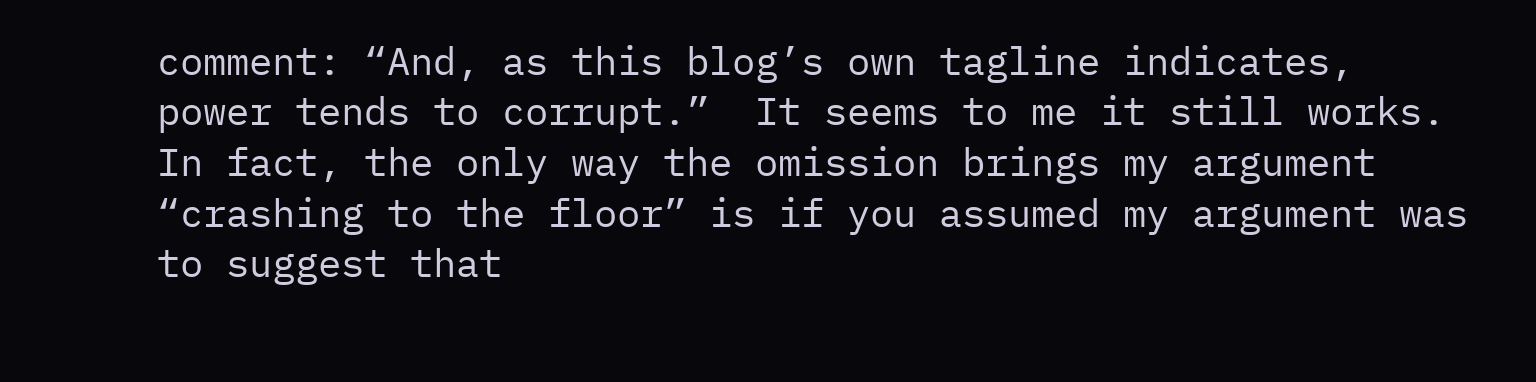comment: “And, as this blog’s own tagline indicates, power tends to corrupt.”  It seems to me it still works.  In fact, the only way the omission brings my argument “crashing to the floor” is if you assumed my argument was to suggest that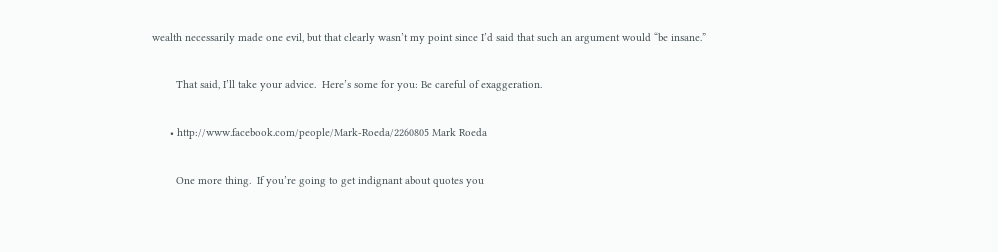wealth necessarily made one evil, but that clearly wasn’t my point since I’d said that such an argument would “be insane.”

        That said, I’ll take your advice.  Here’s some for you: Be careful of exaggeration.

      • http://www.facebook.com/people/Mark-Roeda/2260805 Mark Roeda

        One more thing.  If you’re going to get indignant about quotes you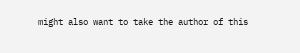might also want to take the author of this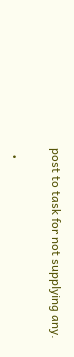post to task for not supplying any.

  •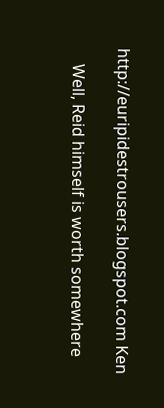http://euripidestrousers.blogspot.com Ken

    Well, Reid himself is worth somewhere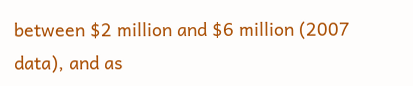between $2 million and $6 million (2007 data), and as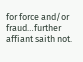for force and/or fraud…further affiant saith not.